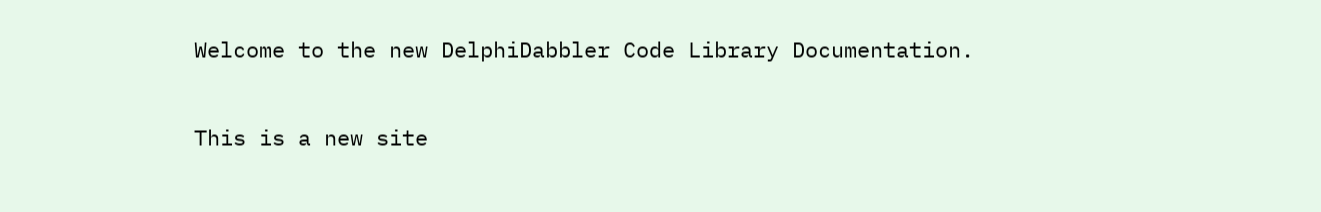Welcome to the new DelphiDabbler Code Library Documentation.

This is a new site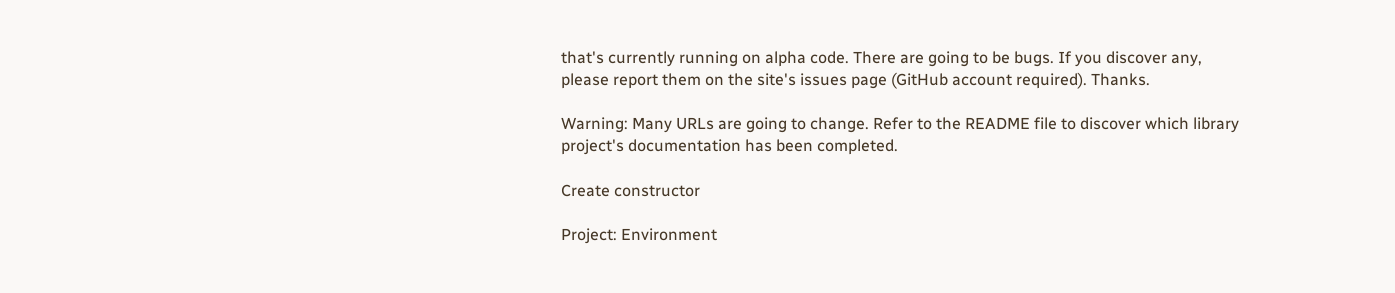that's currently running on alpha code. There are going to be bugs. If you discover any, please report them on the site's issues page (GitHub account required). Thanks.

Warning: Many URLs are going to change. Refer to the README file to discover which library project's documentation has been completed.

Create constructor

Project: Environment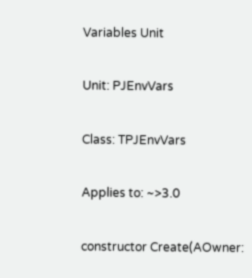Variables Unit

Unit: PJEnvVars

Class: TPJEnvVars

Applies to: ~>3.0

constructor Create(AOwner: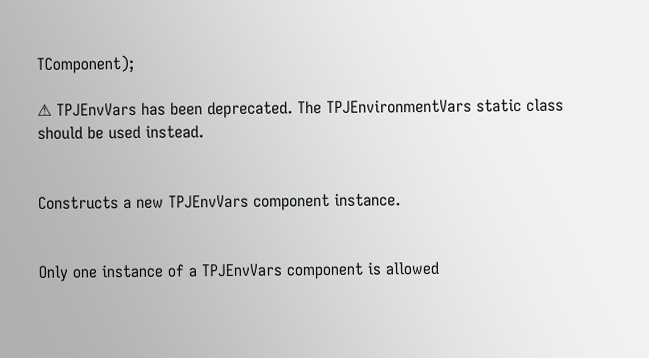TComponent);

⚠ TPJEnvVars has been deprecated. The TPJEnvironmentVars static class should be used instead.


Constructs a new TPJEnvVars component instance.


Only one instance of a TPJEnvVars component is allowed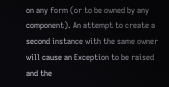on any form (or to be owned by any component). An attempt to create a second instance with the same owner will cause an Exception to be raised and the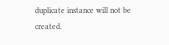duplicate instance will not be created.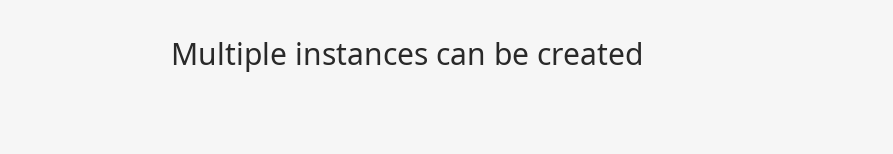Multiple instances can be created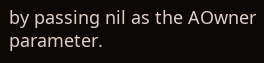by passing nil as the AOwner parameter.